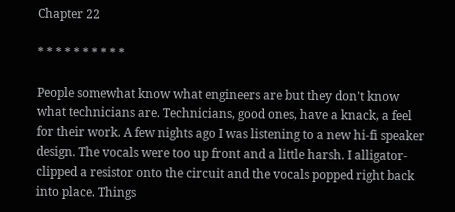Chapter 22

* * * * * * * * * *

People somewhat know what engineers are but they don't know what technicians are. Technicians, good ones, have a knack, a feel for their work. A few nights ago I was listening to a new hi-fi speaker design. The vocals were too up front and a little harsh. I alligator-clipped a resistor onto the circuit and the vocals popped right back into place. Things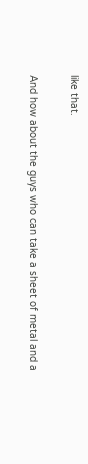like that.

And how about the guys who can take a sheet of metal and a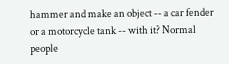hammer and make an object -- a car fender or a motorcycle tank -- with it? Normal people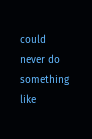could never do something like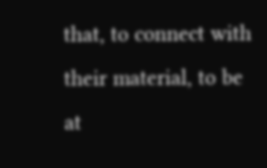that, to connect with their material, to be at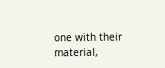one with their material,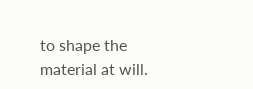to shape the material at will.